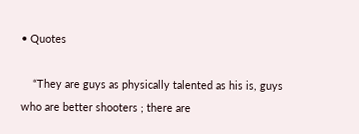• Quotes

    “They are guys as physically talented as his is, guys who are better shooters ; there are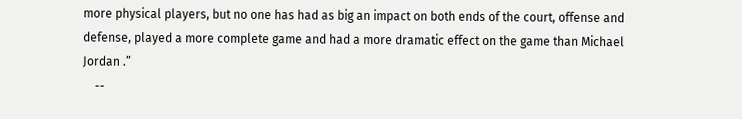more physical players, but no one has had as big an impact on both ends of the court, offense and defense, played a more complete game and had a more dramatic effect on the game than Michael Jordan .”
    --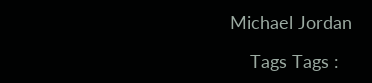Michael Jordan

    Tags Tags :